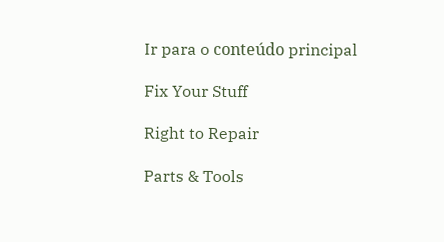Ir para o conteúdo principal

Fix Your Stuff

Right to Repair

Parts & Tools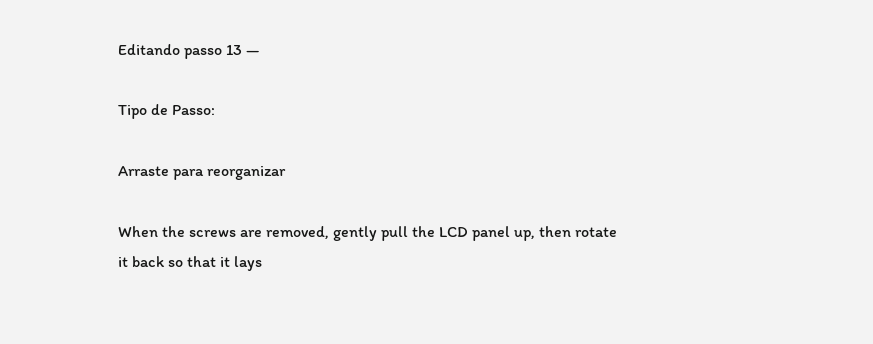Editando passo 13 —

Tipo de Passo:

Arraste para reorganizar

When the screws are removed, gently pull the LCD panel up, then rotate it back so that it lays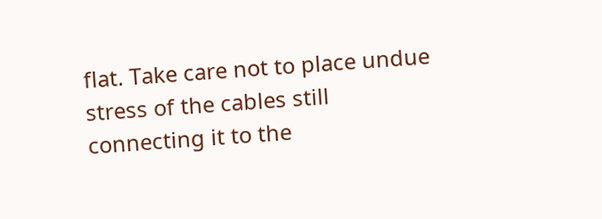flat. Take care not to place undue stress of the cables still connecting it to the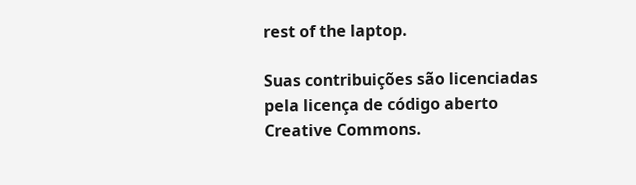rest of the laptop.

Suas contribuições são licenciadas pela licença de código aberto Creative Commons.